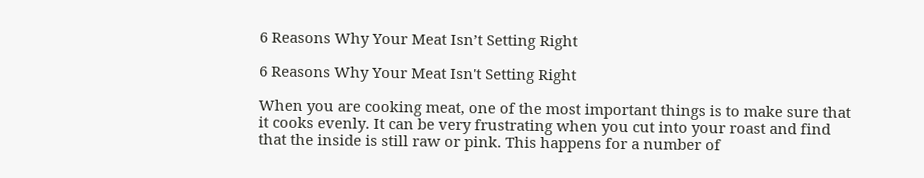6 Reasons Why Your Meat Isn’t Setting Right

6 Reasons Why Your Meat Isn't Setting Right

When you are cooking meat, one of the most important things is to make sure that it cooks evenly. It can be very frustrating when you cut into your roast and find that the inside is still raw or pink. This happens for a number of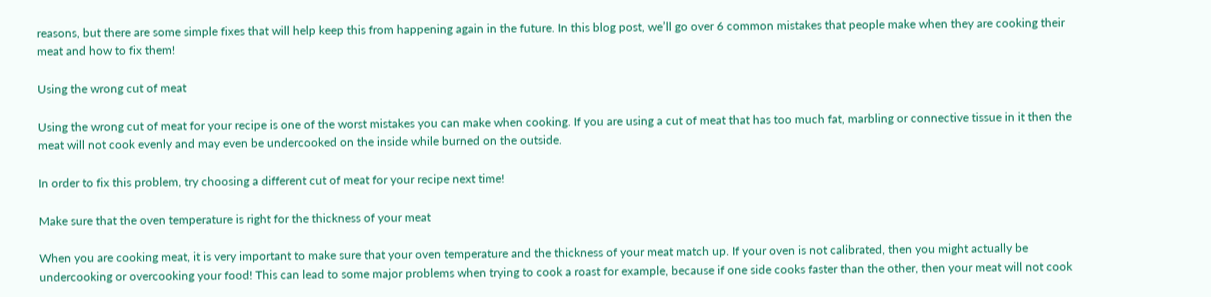reasons, but there are some simple fixes that will help keep this from happening again in the future. In this blog post, we’ll go over 6 common mistakes that people make when they are cooking their meat and how to fix them!

Using the wrong cut of meat

Using the wrong cut of meat for your recipe is one of the worst mistakes you can make when cooking. If you are using a cut of meat that has too much fat, marbling or connective tissue in it then the meat will not cook evenly and may even be undercooked on the inside while burned on the outside.

In order to fix this problem, try choosing a different cut of meat for your recipe next time!

Make sure that the oven temperature is right for the thickness of your meat

When you are cooking meat, it is very important to make sure that your oven temperature and the thickness of your meat match up. If your oven is not calibrated, then you might actually be undercooking or overcooking your food! This can lead to some major problems when trying to cook a roast for example, because if one side cooks faster than the other, then your meat will not cook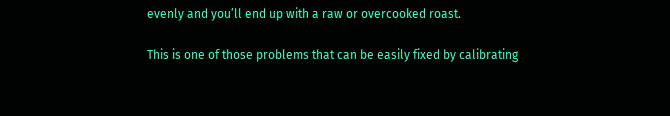evenly and you’ll end up with a raw or overcooked roast.

This is one of those problems that can be easily fixed by calibrating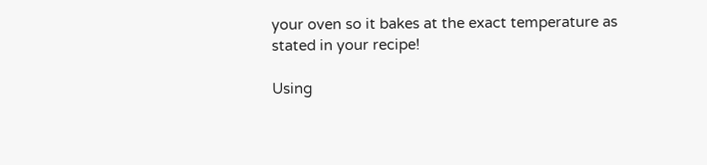your oven so it bakes at the exact temperature as stated in your recipe!

Using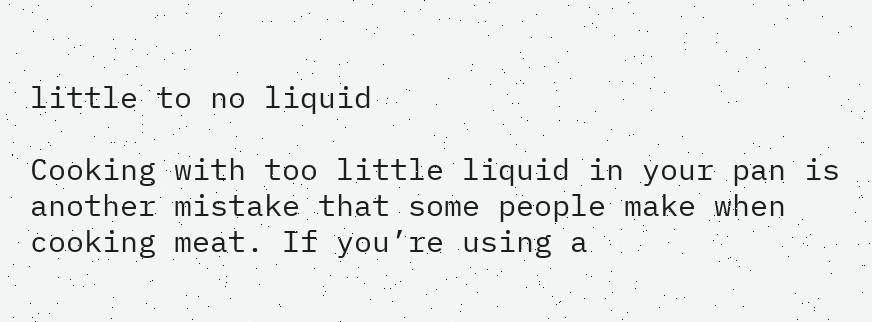little to no liquid

Cooking with too little liquid in your pan is another mistake that some people make when cooking meat. If you’re using a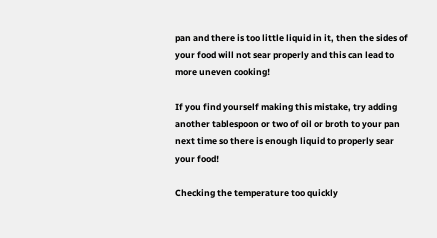pan and there is too little liquid in it, then the sides of your food will not sear properly and this can lead to more uneven cooking!

If you find yourself making this mistake, try adding another tablespoon or two of oil or broth to your pan next time so there is enough liquid to properly sear your food!

Checking the temperature too quickly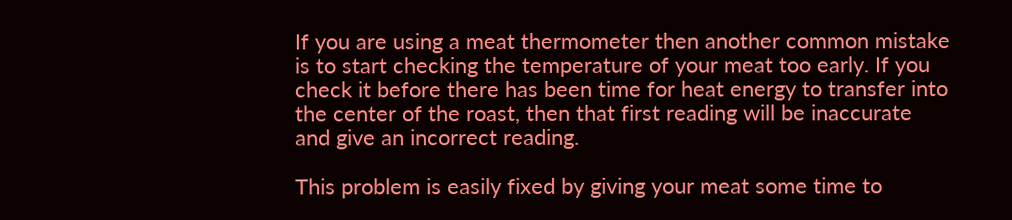If you are using a meat thermometer then another common mistake is to start checking the temperature of your meat too early. If you check it before there has been time for heat energy to transfer into the center of the roast, then that first reading will be inaccurate and give an incorrect reading.

This problem is easily fixed by giving your meat some time to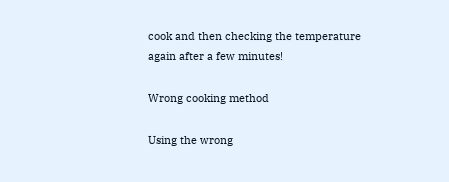cook and then checking the temperature again after a few minutes!

Wrong cooking method

Using the wrong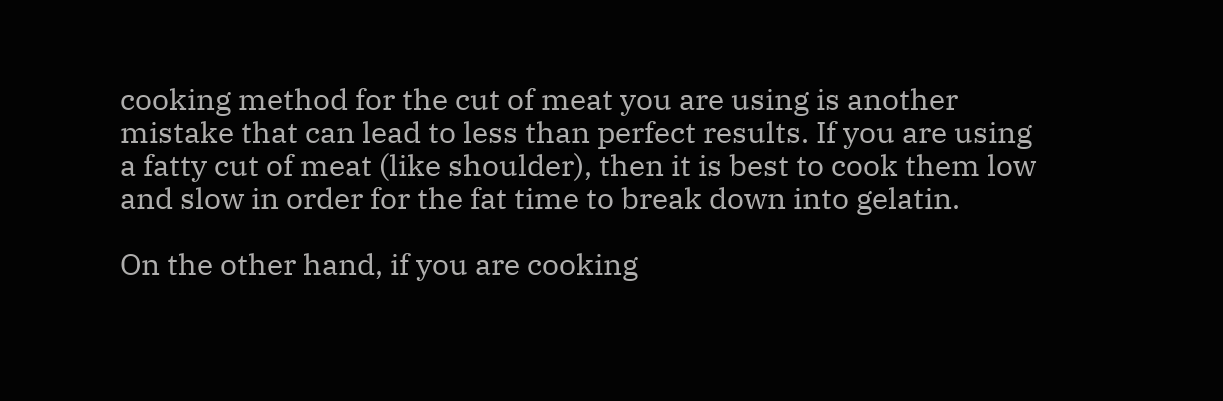cooking method for the cut of meat you are using is another mistake that can lead to less than perfect results. If you are using a fatty cut of meat (like shoulder), then it is best to cook them low and slow in order for the fat time to break down into gelatin.

On the other hand, if you are cooking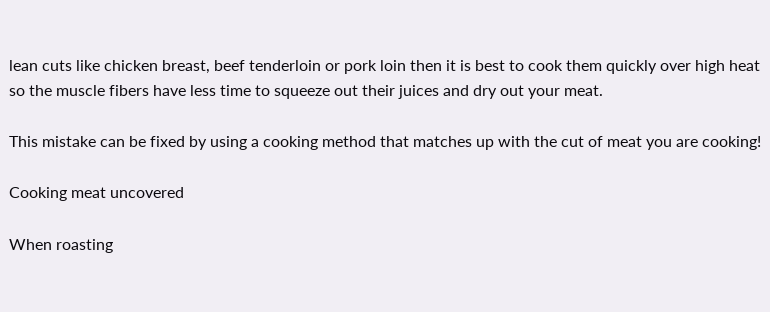lean cuts like chicken breast, beef tenderloin or pork loin then it is best to cook them quickly over high heat so the muscle fibers have less time to squeeze out their juices and dry out your meat.

This mistake can be fixed by using a cooking method that matches up with the cut of meat you are cooking!

Cooking meat uncovered

When roasting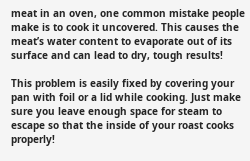meat in an oven, one common mistake people make is to cook it uncovered. This causes the meat’s water content to evaporate out of its surface and can lead to dry, tough results!

This problem is easily fixed by covering your pan with foil or a lid while cooking. Just make sure you leave enough space for steam to escape so that the inside of your roast cooks properly!